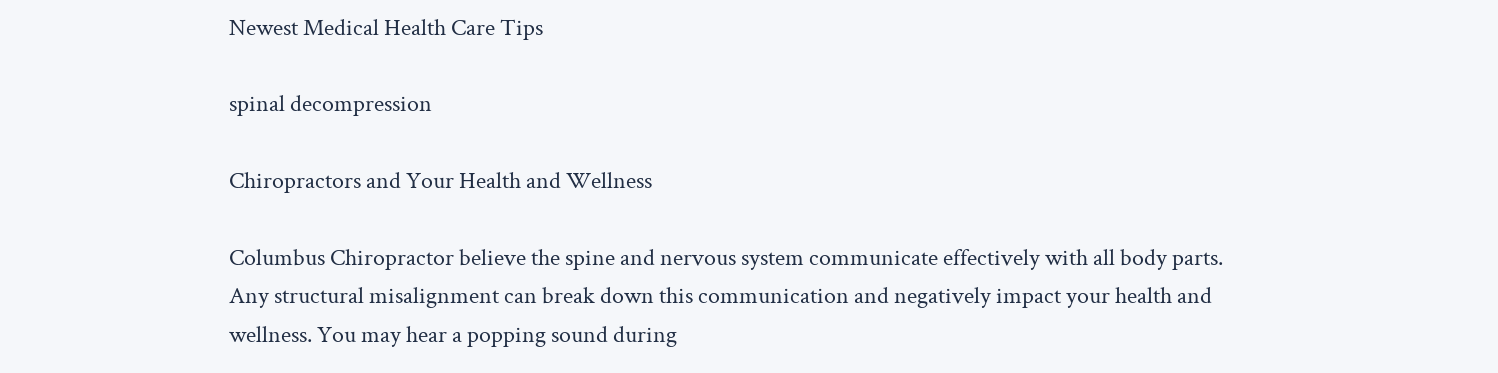Newest Medical Health Care Tips

spinal decompression

Chiropractors and Your Health and Wellness

Columbus Chiropractor believe the spine and nervous system communicate effectively with all body parts. Any structural misalignment can break down this communication and negatively impact your health and wellness. You may hear a popping sound during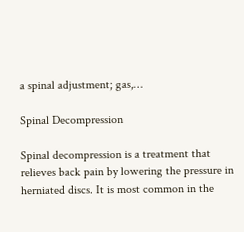a spinal adjustment; gas,…

Spinal Decompression

Spinal decompression is a treatment that relieves back pain by lowering the pressure in herniated discs. It is most common in the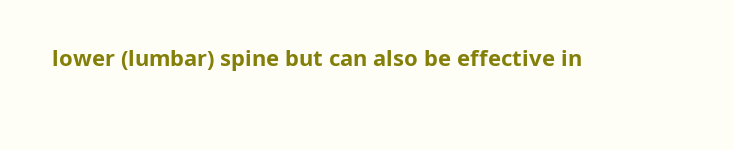lower (lumbar) spine but can also be effective in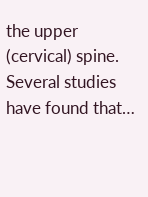the upper (cervical) spine. Several studies have found that…